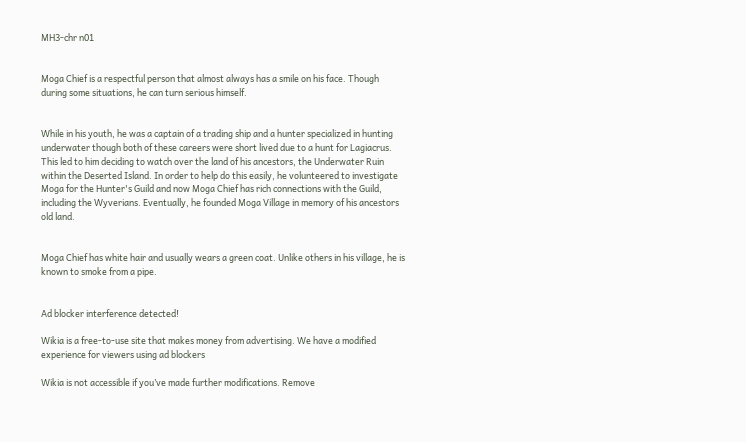MH3-chr n01


Moga Chief is a respectful person that almost always has a smile on his face. Though during some situations, he can turn serious himself.


While in his youth, he was a captain of a trading ship and a hunter specialized in hunting underwater though both of these careers were short lived due to a hunt for Lagiacrus. This led to him deciding to watch over the land of his ancestors, the Underwater Ruin within the Deserted Island. In order to help do this easily, he volunteered to investigate Moga for the Hunter's Guild and now Moga Chief has rich connections with the Guild, including the Wyverians. Eventually, he founded Moga Village in memory of his ancestors old land.


Moga Chief has white hair and usually wears a green coat. Unlike others in his village, he is known to smoke from a pipe.


Ad blocker interference detected!

Wikia is a free-to-use site that makes money from advertising. We have a modified experience for viewers using ad blockers

Wikia is not accessible if you’ve made further modifications. Remove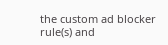the custom ad blocker rule(s) and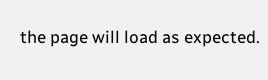the page will load as expected.